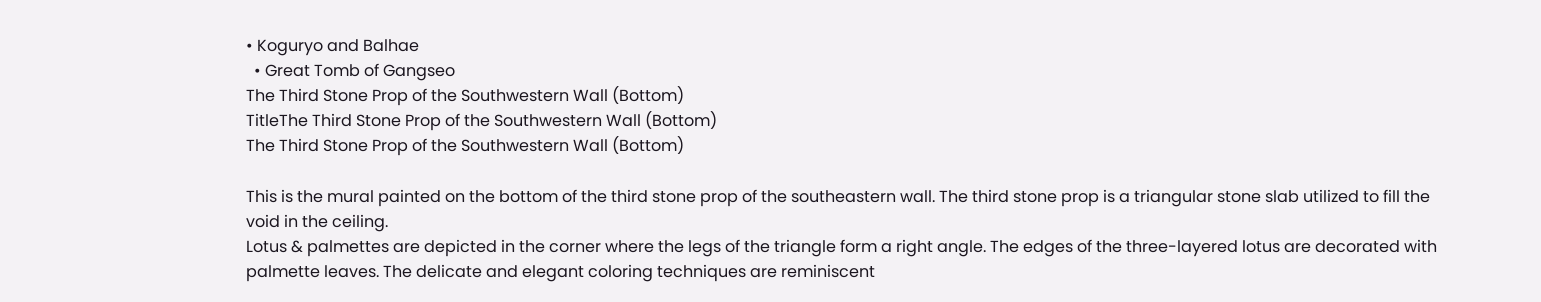• Koguryo and Balhae
  • Great Tomb of Gangseo
The Third Stone Prop of the Southwestern Wall (Bottom)
TitleThe Third Stone Prop of the Southwestern Wall (Bottom)
The Third Stone Prop of the Southwestern Wall (Bottom)

This is the mural painted on the bottom of the third stone prop of the southeastern wall. The third stone prop is a triangular stone slab utilized to fill the void in the ceiling.
Lotus & palmettes are depicted in the corner where the legs of the triangle form a right angle. The edges of the three-layered lotus are decorated with palmette leaves. The delicate and elegant coloring techniques are reminiscent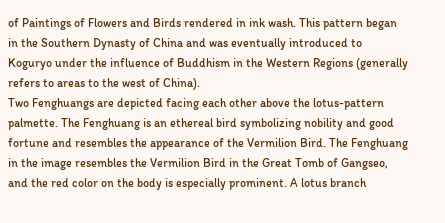of Paintings of Flowers and Birds rendered in ink wash. This pattern began in the Southern Dynasty of China and was eventually introduced to Koguryo under the influence of Buddhism in the Western Regions (generally refers to areas to the west of China).
Two Fenghuangs are depicted facing each other above the lotus-pattern palmette. The Fenghuang is an ethereal bird symbolizing nobility and good fortune and resembles the appearance of the Vermilion Bird. The Fenghuang in the image resembles the Vermilion Bird in the Great Tomb of Gangseo, and the red color on the body is especially prominent. A lotus branch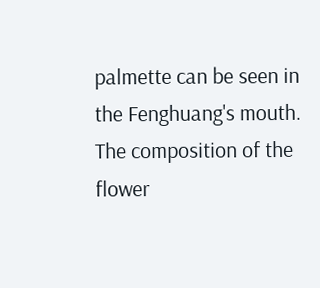palmette can be seen in the Fenghuang's mouth. The composition of the flower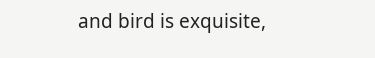and bird is exquisite,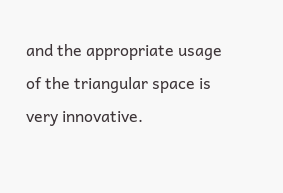and the appropriate usage of the triangular space is very innovative.